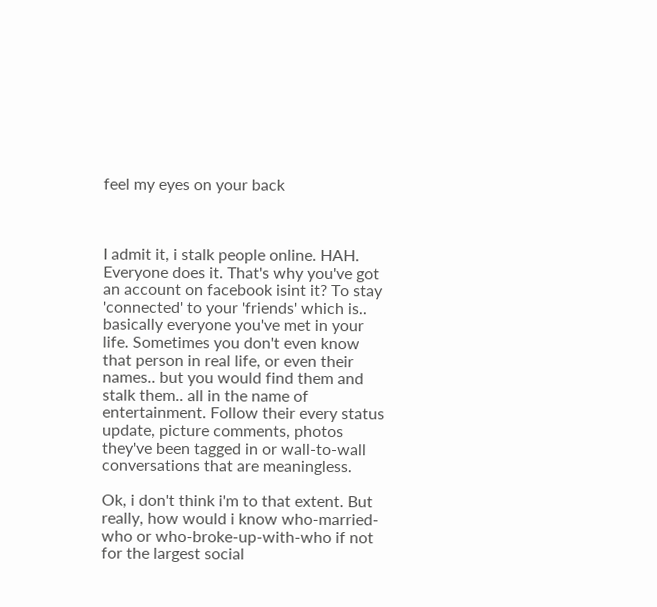feel my eyes on your back



I admit it, i stalk people online. HAH. Everyone does it. That's why you've got an account on facebook isint it? To stay 'connected' to your 'friends' which is.. basically everyone you've met in your life. Sometimes you don't even know that person in real life, or even their names.. but you would find them and stalk them.. all in the name of entertainment. Follow their every status update, picture comments, photos they've been tagged in or wall-to-wall conversations that are meaningless.

Ok, i don't think i'm to that extent. But really, how would i know who-married-who or who-broke-up-with-who if not for the largest social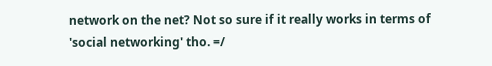network on the net? Not so sure if it really works in terms of 'social networking' tho. =/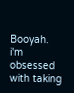Booyah. i'm obsessed with taking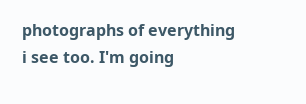photographs of everything i see too. I'm going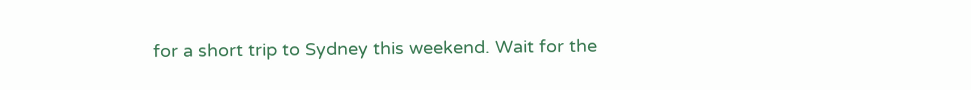for a short trip to Sydney this weekend. Wait for the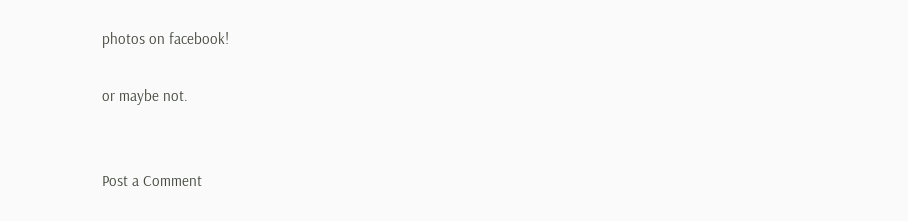photos on facebook!

or maybe not.


Post a Comment